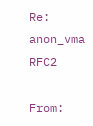Re: anon_vma RFC2

From: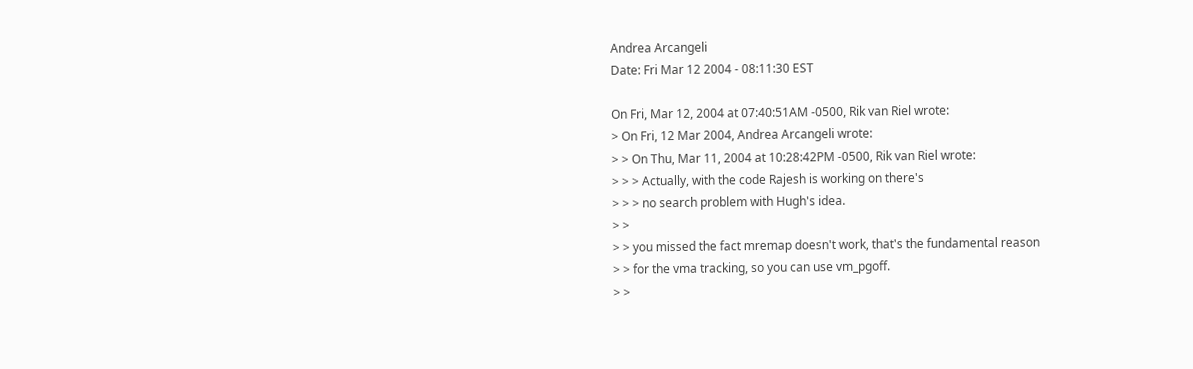Andrea Arcangeli
Date: Fri Mar 12 2004 - 08:11:30 EST

On Fri, Mar 12, 2004 at 07:40:51AM -0500, Rik van Riel wrote:
> On Fri, 12 Mar 2004, Andrea Arcangeli wrote:
> > On Thu, Mar 11, 2004 at 10:28:42PM -0500, Rik van Riel wrote:
> > > Actually, with the code Rajesh is working on there's
> > > no search problem with Hugh's idea.
> >
> > you missed the fact mremap doesn't work, that's the fundamental reason
> > for the vma tracking, so you can use vm_pgoff.
> >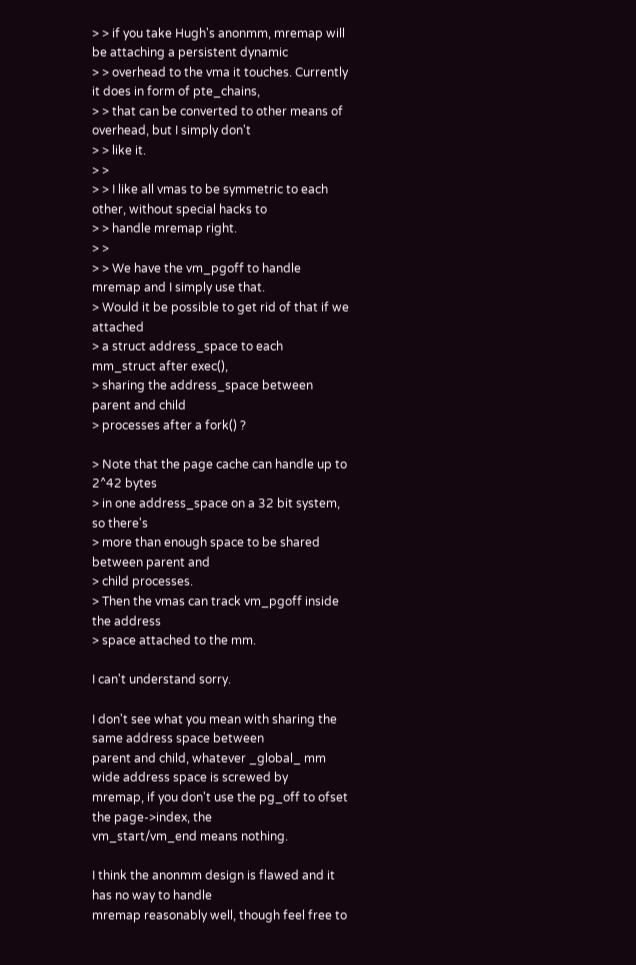> > if you take Hugh's anonmm, mremap will be attaching a persistent dynamic
> > overhead to the vma it touches. Currently it does in form of pte_chains,
> > that can be converted to other means of overhead, but I simply don't
> > like it.
> >
> > I like all vmas to be symmetric to each other, without special hacks to
> > handle mremap right.
> >
> > We have the vm_pgoff to handle mremap and I simply use that.
> Would it be possible to get rid of that if we attached
> a struct address_space to each mm_struct after exec(),
> sharing the address_space between parent and child
> processes after a fork() ?

> Note that the page cache can handle up to 2^42 bytes
> in one address_space on a 32 bit system, so there's
> more than enough space to be shared between parent and
> child processes.
> Then the vmas can track vm_pgoff inside the address
> space attached to the mm.

I can't understand sorry.

I don't see what you mean with sharing the same address space between
parent and child, whatever _global_ mm wide address space is screwed by
mremap, if you don't use the pg_off to ofset the page->index, the
vm_start/vm_end means nothing.

I think the anonmm design is flawed and it has no way to handle
mremap reasonably well, though feel free to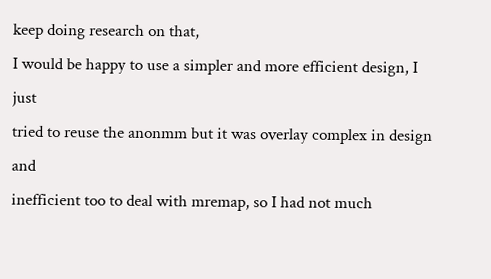keep doing research on that,
I would be happy to use a simpler and more efficient design, I just
tried to reuse the anonmm but it was overlay complex in design and
inefficient too to deal with mremap, so I had not much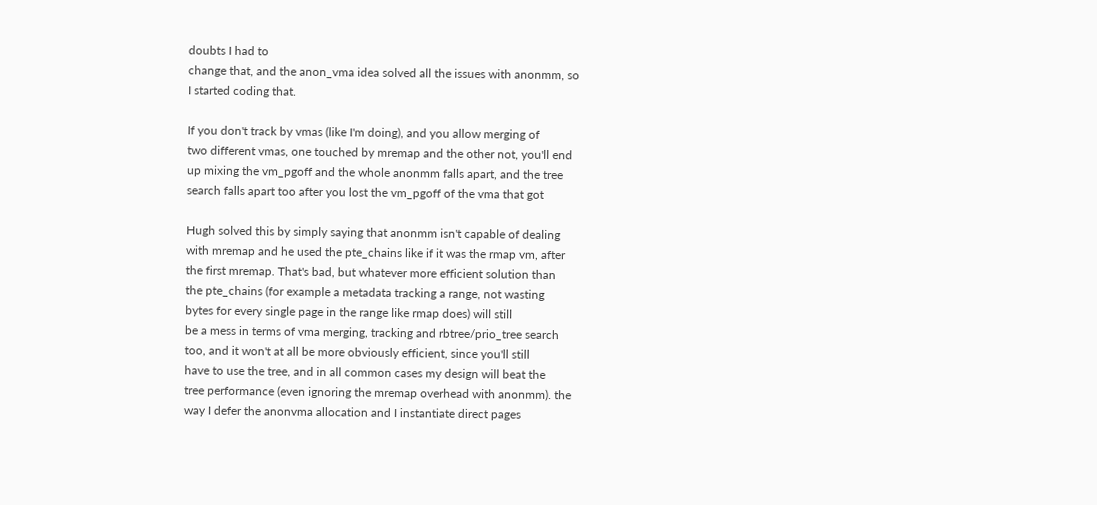doubts I had to
change that, and the anon_vma idea solved all the issues with anonmm, so
I started coding that.

If you don't track by vmas (like I'm doing), and you allow merging of
two different vmas, one touched by mremap and the other not, you'll end
up mixing the vm_pgoff and the whole anonmm falls apart, and the tree
search falls apart too after you lost the vm_pgoff of the vma that got

Hugh solved this by simply saying that anonmm isn't capable of dealing
with mremap and he used the pte_chains like if it was the rmap vm, after
the first mremap. That's bad, but whatever more efficient solution than
the pte_chains (for example a metadata tracking a range, not wasting
bytes for every single page in the range like rmap does) will still
be a mess in terms of vma merging, tracking and rbtree/prio_tree search
too, and it won't at all be more obviously efficient, since you'll still
have to use the tree, and in all common cases my design will beat the
tree performance (even ignoring the mremap overhead with anonmm). the
way I defer the anonvma allocation and I instantiate direct pages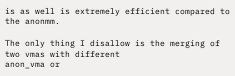is as well is extremely efficient compared to the anonmm.

The only thing I disallow is the merging of two vmas with different
anon_vma or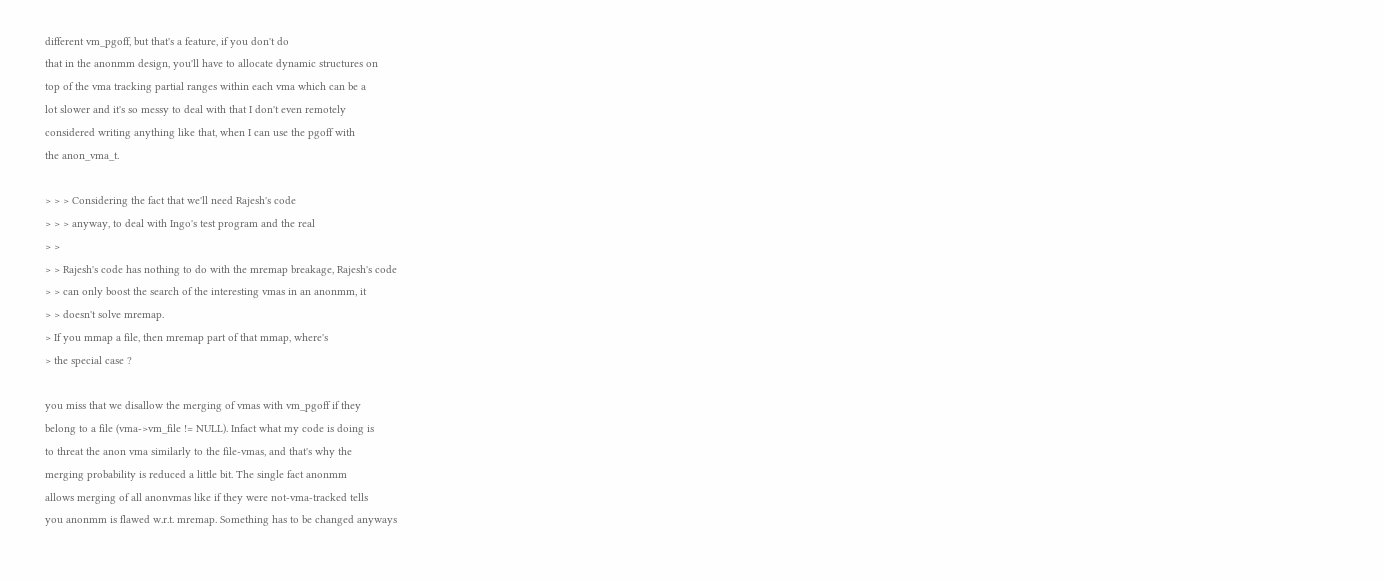different vm_pgoff, but that's a feature, if you don't do
that in the anonmm design, you'll have to allocate dynamic structures on
top of the vma tracking partial ranges within each vma which can be a
lot slower and it's so messy to deal with that I don't even remotely
considered writing anything like that, when I can use the pgoff with
the anon_vma_t.

> > > Considering the fact that we'll need Rajesh's code
> > > anyway, to deal with Ingo's test program and the real
> >
> > Rajesh's code has nothing to do with the mremap breakage, Rajesh's code
> > can only boost the search of the interesting vmas in an anonmm, it
> > doesn't solve mremap.
> If you mmap a file, then mremap part of that mmap, where's
> the special case ?

you miss that we disallow the merging of vmas with vm_pgoff if they
belong to a file (vma->vm_file != NULL). Infact what my code is doing is
to threat the anon vma similarly to the file-vmas, and that's why the
merging probability is reduced a little bit. The single fact anonmm
allows merging of all anonvmas like if they were not-vma-tracked tells
you anonmm is flawed w.r.t. mremap. Something has to be changed anyways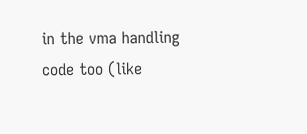in the vma handling code too (like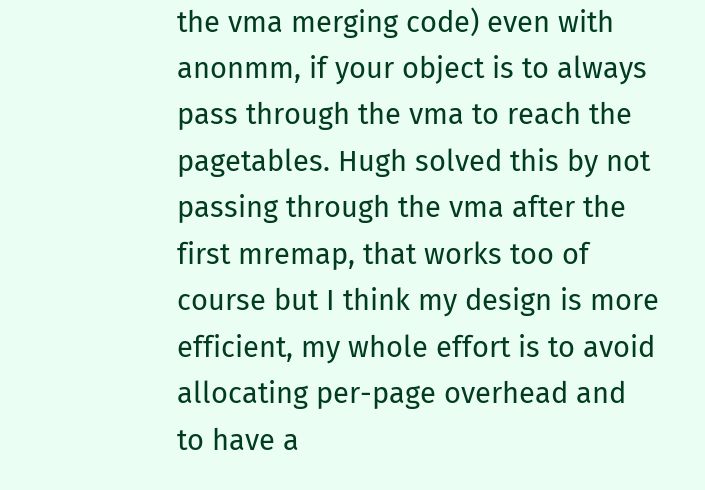the vma merging code) even with
anonmm, if your object is to always pass through the vma to reach the
pagetables. Hugh solved this by not passing through the vma after the
first mremap, that works too of course but I think my design is more
efficient, my whole effort is to avoid allocating per-page overhead and
to have a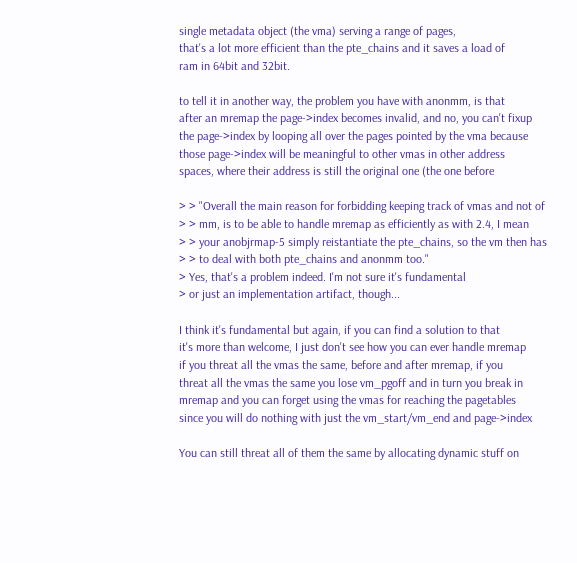single metadata object (the vma) serving a range of pages,
that's a lot more efficient than the pte_chains and it saves a load of
ram in 64bit and 32bit.

to tell it in another way, the problem you have with anonmm, is that
after an mremap the page->index becomes invalid, and no, you can't fixup
the page->index by looping all over the pages pointed by the vma because
those page->index will be meaningful to other vmas in other address
spaces, where their address is still the original one (the one before

> > "Overall the main reason for forbidding keeping track of vmas and not of
> > mm, is to be able to handle mremap as efficiently as with 2.4, I mean
> > your anobjrmap-5 simply reistantiate the pte_chains, so the vm then has
> > to deal with both pte_chains and anonmm too."
> Yes, that's a problem indeed. I'm not sure it's fundamental
> or just an implementation artifact, though...

I think it's fundamental but again, if you can find a solution to that
it's more than welcome, I just don't see how you can ever handle mremap
if you threat all the vmas the same, before and after mremap, if you
threat all the vmas the same you lose vm_pgoff and in turn you break in
mremap and you can forget using the vmas for reaching the pagetables
since you will do nothing with just the vm_start/vm_end and page->index

You can still threat all of them the same by allocating dynamic stuff on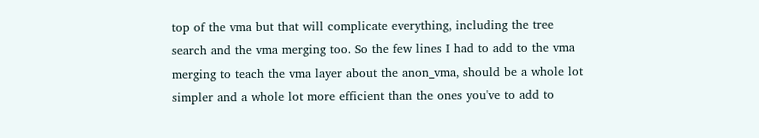top of the vma but that will complicate everything, including the tree
search and the vma merging too. So the few lines I had to add to the vma
merging to teach the vma layer about the anon_vma, should be a whole lot
simpler and a whole lot more efficient than the ones you've to add to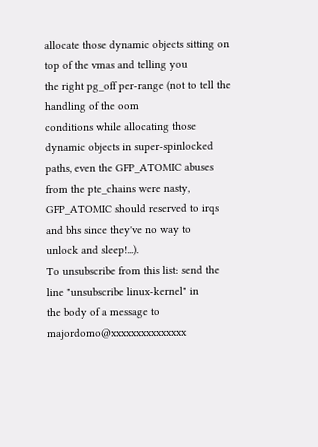allocate those dynamic objects sitting on top of the vmas and telling you
the right pg_off per-range (not to tell the handling of the oom
conditions while allocating those dynamic objects in super-spinlocked
paths, even the GFP_ATOMIC abuses from the pte_chains were nasty,
GFP_ATOMIC should reserved to irqs and bhs since they've no way to
unlock and sleep!...).
To unsubscribe from this list: send the line "unsubscribe linux-kernel" in
the body of a message to majordomo@xxxxxxxxxxxxxxx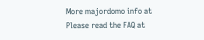More majordomo info at
Please read the FAQ at